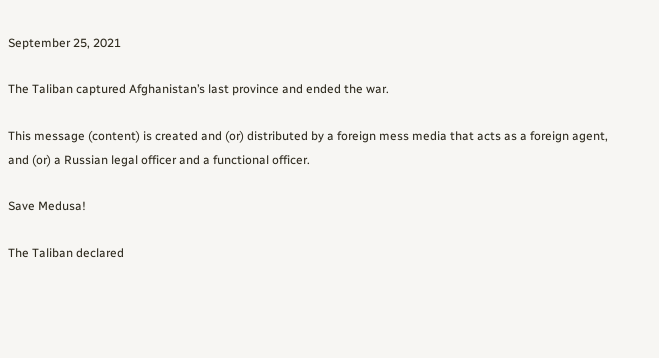September 25, 2021

The Taliban captured Afghanistan’s last province and ended the war.

This message (content) is created and (or) distributed by a foreign mess media that acts as a foreign agent, and (or) a Russian legal officer and a functional officer.

Save Medusa!

The Taliban declared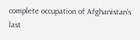complete occupation of Afghanistan’s last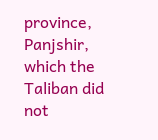province, Panjshir, which the Taliban did not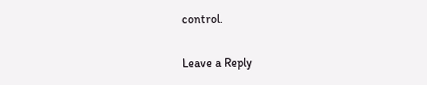control.

Leave a Reply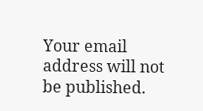Your email address will not be published.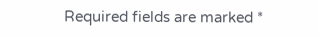Required fields are marked *